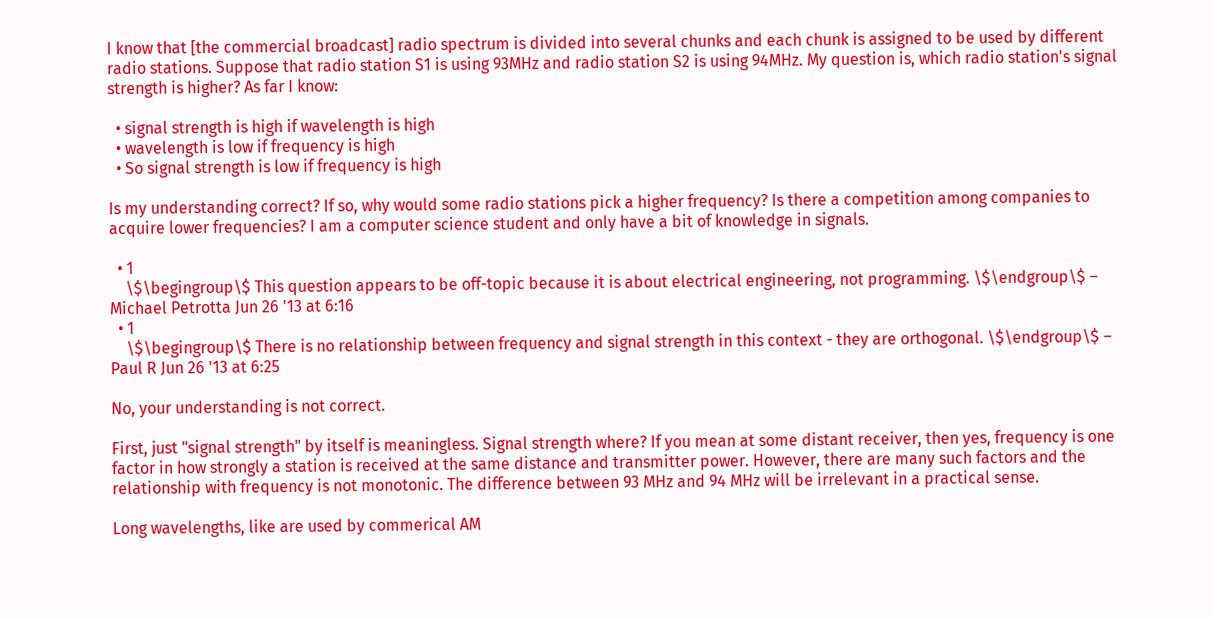I know that [the commercial broadcast] radio spectrum is divided into several chunks and each chunk is assigned to be used by different radio stations. Suppose that radio station S1 is using 93MHz and radio station S2 is using 94MHz. My question is, which radio station's signal strength is higher? As far I know:

  • signal strength is high if wavelength is high
  • wavelength is low if frequency is high
  • So signal strength is low if frequency is high

Is my understanding correct? If so, why would some radio stations pick a higher frequency? Is there a competition among companies to acquire lower frequencies? I am a computer science student and only have a bit of knowledge in signals.

  • 1
    \$\begingroup\$ This question appears to be off-topic because it is about electrical engineering, not programming. \$\endgroup\$ – Michael Petrotta Jun 26 '13 at 6:16
  • 1
    \$\begingroup\$ There is no relationship between frequency and signal strength in this context - they are orthogonal. \$\endgroup\$ – Paul R Jun 26 '13 at 6:25

No, your understanding is not correct.

First, just "signal strength" by itself is meaningless. Signal strength where? If you mean at some distant receiver, then yes, frequency is one factor in how strongly a station is received at the same distance and transmitter power. However, there are many such factors and the relationship with frequency is not monotonic. The difference between 93 MHz and 94 MHz will be irrelevant in a practical sense.

Long wavelengths, like are used by commerical AM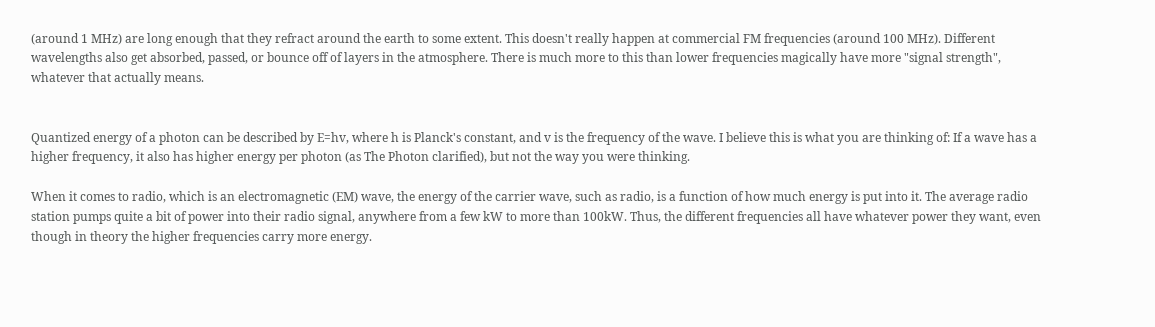(around 1 MHz) are long enough that they refract around the earth to some extent. This doesn't really happen at commercial FM frequencies (around 100 MHz). Different wavelengths also get absorbed, passed, or bounce off of layers in the atmosphere. There is much more to this than lower frequencies magically have more "signal strength", whatever that actually means.


Quantized energy of a photon can be described by E=hv, where h is Planck's constant, and v is the frequency of the wave. I believe this is what you are thinking of: If a wave has a higher frequency, it also has higher energy per photon (as The Photon clarified), but not the way you were thinking.

When it comes to radio, which is an electromagnetic (EM) wave, the energy of the carrier wave, such as radio, is a function of how much energy is put into it. The average radio station pumps quite a bit of power into their radio signal, anywhere from a few kW to more than 100kW. Thus, the different frequencies all have whatever power they want, even though in theory the higher frequencies carry more energy.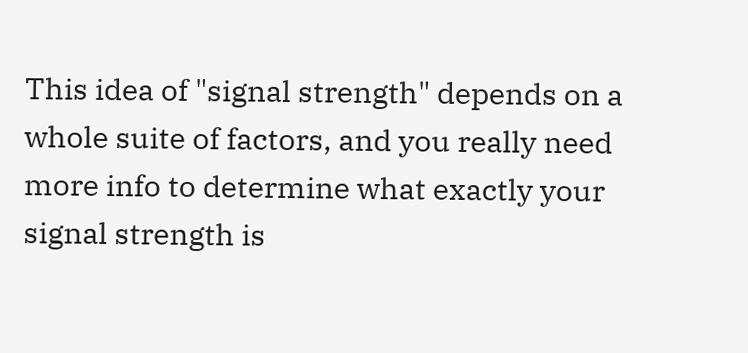This idea of "signal strength" depends on a whole suite of factors, and you really need more info to determine what exactly your signal strength is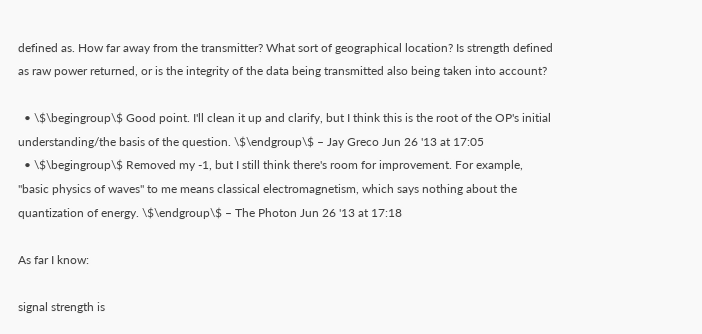defined as. How far away from the transmitter? What sort of geographical location? Is strength defined as raw power returned, or is the integrity of the data being transmitted also being taken into account?

  • \$\begingroup\$ Good point. I'll clean it up and clarify, but I think this is the root of the OP's initial understanding/the basis of the question. \$\endgroup\$ – Jay Greco Jun 26 '13 at 17:05
  • \$\begingroup\$ Removed my -1, but I still think there's room for improvement. For example, "basic physics of waves" to me means classical electromagnetism, which says nothing about the quantization of energy. \$\endgroup\$ – The Photon Jun 26 '13 at 17:18

As far I know:

signal strength is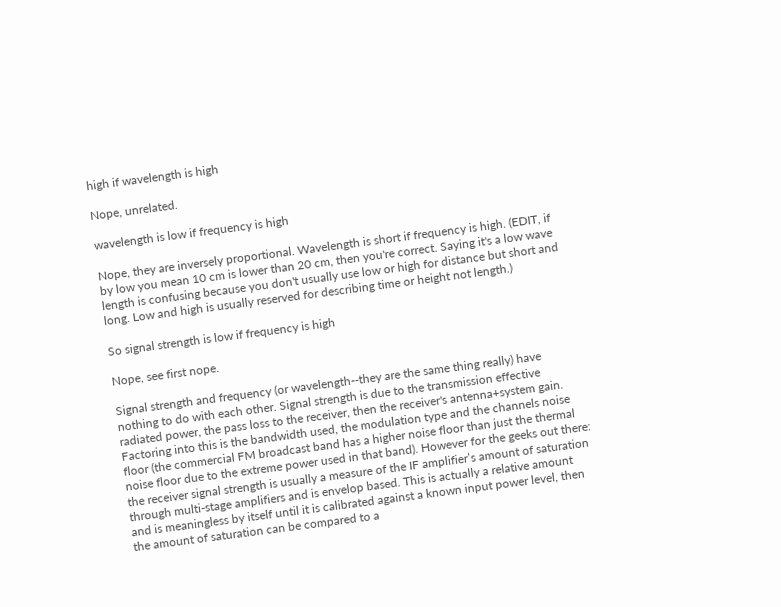high if wavelength is high

Nope, unrelated.

wavelength is low if frequency is high

Nope, they are inversely proportional. Wavelength is short if frequency is high. (EDIT, if by low you mean 10 cm is lower than 20 cm, then you're correct. Saying it's a low wave length is confusing because you don't usually use low or high for distance but short and long. Low and high is usually reserved for describing time or height not length.)

So signal strength is low if frequency is high

Nope, see first nope.

Signal strength and frequency (or wavelength--they are the same thing really) have nothing to do with each other. Signal strength is due to the transmission effective radiated power, the pass loss to the receiver, then the receiver's antenna+system gain. Factoring into this is the bandwidth used, the modulation type and the channels noise floor (the commercial FM broadcast band has a higher noise floor than just the thermal noise floor due to the extreme power used in that band). However for the geeks out there: the receiver signal strength is usually a measure of the IF amplifier’s amount of saturation through multi-stage amplifiers and is envelop based. This is actually a relative amount and is meaningless by itself until it is calibrated against a known input power level, then the amount of saturation can be compared to a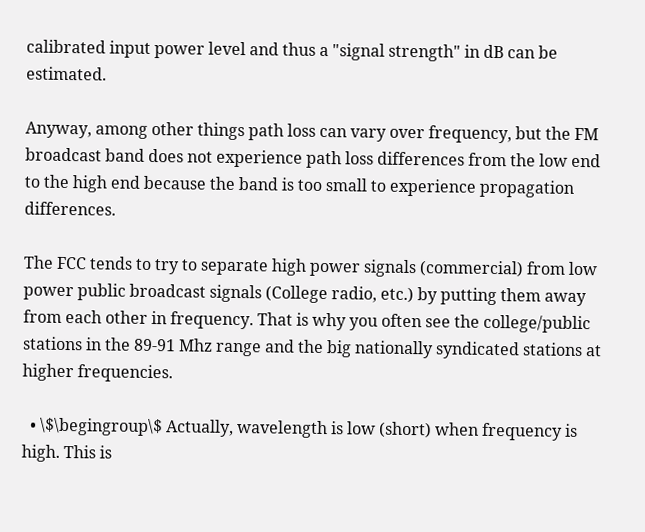calibrated input power level and thus a "signal strength" in dB can be estimated.

Anyway, among other things path loss can vary over frequency, but the FM broadcast band does not experience path loss differences from the low end to the high end because the band is too small to experience propagation differences.

The FCC tends to try to separate high power signals (commercial) from low power public broadcast signals (College radio, etc.) by putting them away from each other in frequency. That is why you often see the college/public stations in the 89-91 Mhz range and the big nationally syndicated stations at higher frequencies.

  • \$\begingroup\$ Actually, wavelength is low (short) when frequency is high. This is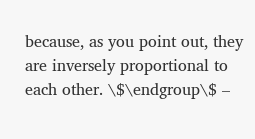because, as you point out, they are inversely proportional to each other. \$\endgroup\$ –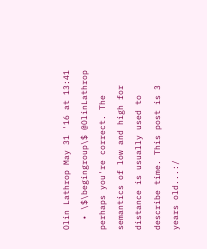Olin Lathrop May 31 '16 at 13:41
  • \$\begingroup\$ @OlinLathrop perhaps you're correct. The semantics of low and high for distance is usually used to describe time. This post is 3 years old...:/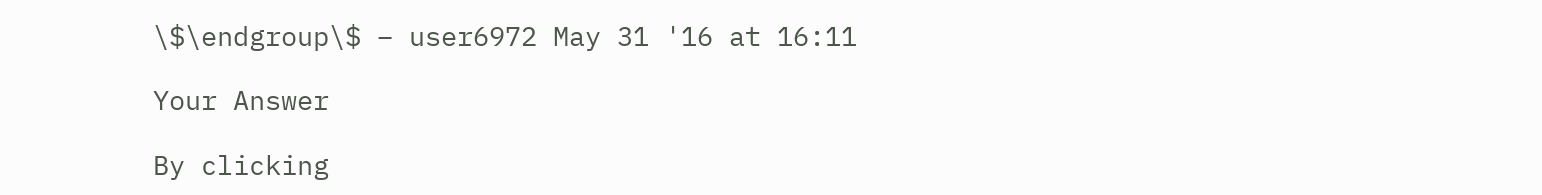\$\endgroup\$ – user6972 May 31 '16 at 16:11

Your Answer

By clicking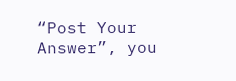“Post Your Answer”, you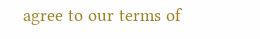agree to our terms of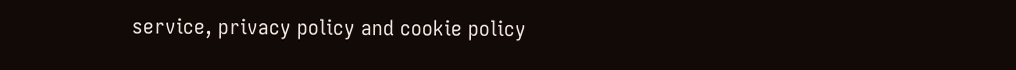service, privacy policy and cookie policy